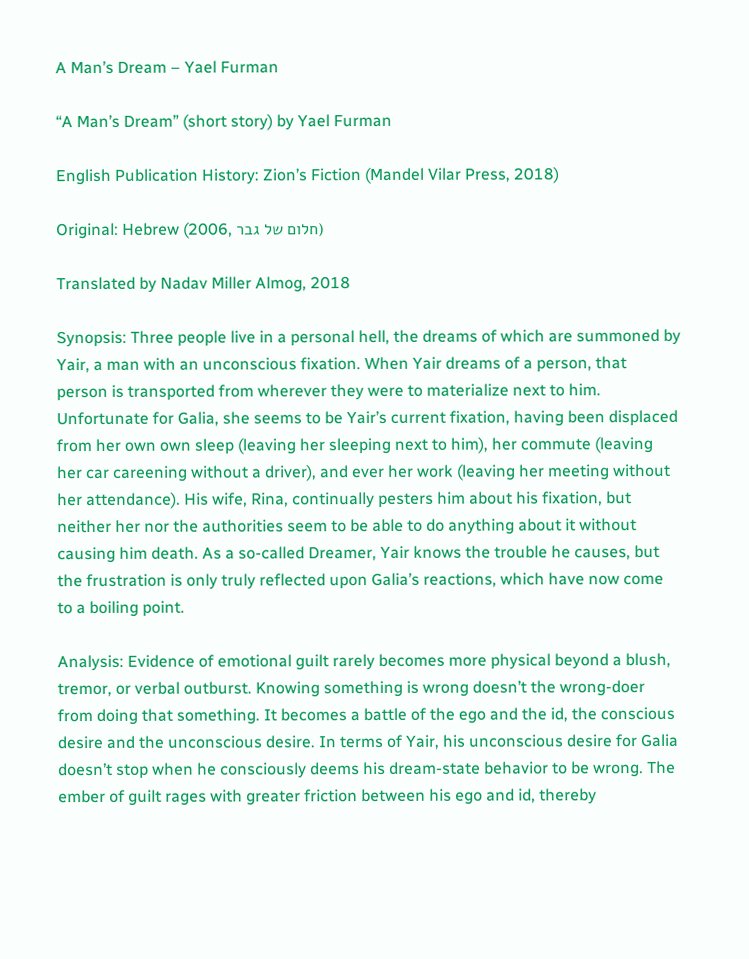A Man’s Dream – Yael Furman

“A Man’s Dream” (short story) by Yael Furman

English Publication History: Zion’s Fiction (Mandel Vilar Press, 2018)

Original: Hebrew (2006, חלום של גבר)

Translated by Nadav Miller Almog, 2018

Synopsis: Three people live in a personal hell, the dreams of which are summoned by Yair, a man with an unconscious fixation. When Yair dreams of a person, that person is transported from wherever they were to materialize next to him. Unfortunate for Galia, she seems to be Yair’s current fixation, having been displaced from her own own sleep (leaving her sleeping next to him), her commute (leaving her car careening without a driver), and ever her work (leaving her meeting without her attendance). His wife, Rina, continually pesters him about his fixation, but neither her nor the authorities seem to be able to do anything about it without causing him death. As a so-called Dreamer, Yair knows the trouble he causes, but the frustration is only truly reflected upon Galia’s reactions, which have now come to a boiling point.

Analysis: Evidence of emotional guilt rarely becomes more physical beyond a blush, tremor, or verbal outburst. Knowing something is wrong doesn’t the wrong-doer from doing that something. It becomes a battle of the ego and the id, the conscious desire and the unconscious desire. In terms of Yair, his unconscious desire for Galia doesn’t stop when he consciously deems his dream-state behavior to be wrong. The ember of guilt rages with greater friction between his ego and id, thereby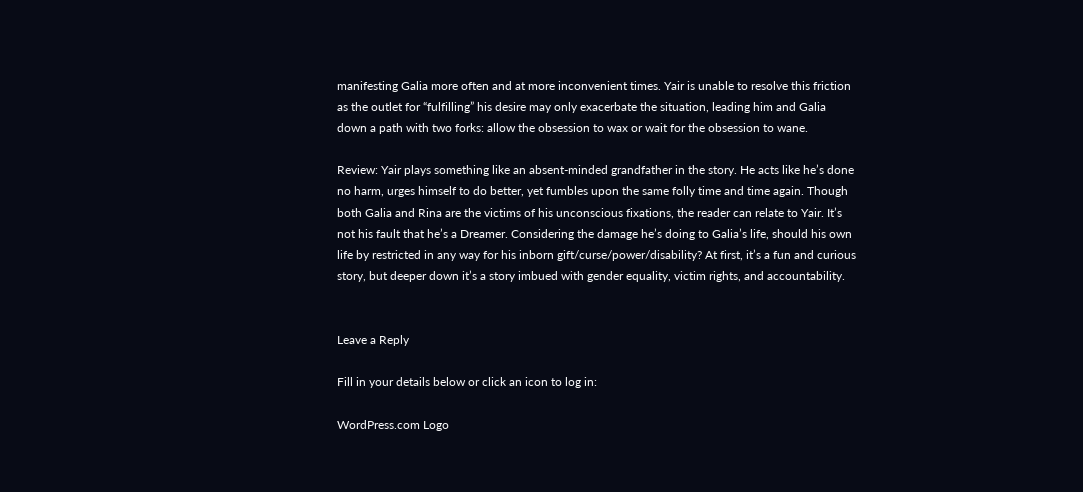manifesting Galia more often and at more inconvenient times. Yair is unable to resolve this friction as the outlet for “fulfilling” his desire may only exacerbate the situation, leading him and Galia down a path with two forks: allow the obsession to wax or wait for the obsession to wane.

Review: Yair plays something like an absent-minded grandfather in the story. He acts like he’s done no harm, urges himself to do better, yet fumbles upon the same folly time and time again. Though both Galia and Rina are the victims of his unconscious fixations, the reader can relate to Yair. It’s not his fault that he’s a Dreamer. Considering the damage he’s doing to Galia’s life, should his own life by restricted in any way for his inborn gift/curse/power/disability? At first, it’s a fun and curious story, but deeper down it’s a story imbued with gender equality, victim rights, and accountability.


Leave a Reply

Fill in your details below or click an icon to log in:

WordPress.com Logo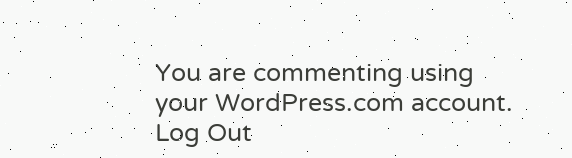You are commenting using your WordPress.com account. Log Out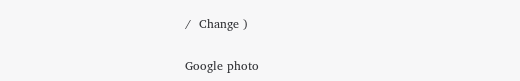/  Change )

Google photo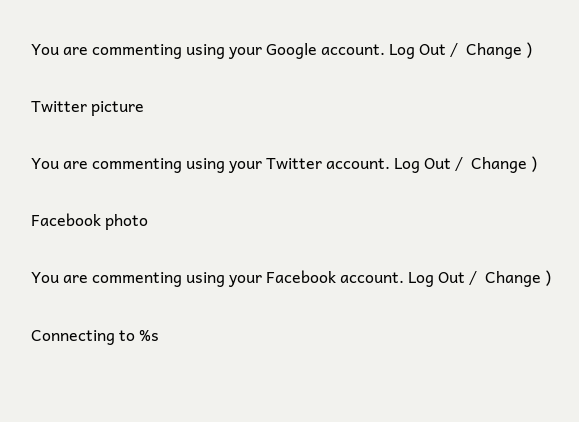You are commenting using your Google account. Log Out /  Change )

Twitter picture

You are commenting using your Twitter account. Log Out /  Change )

Facebook photo

You are commenting using your Facebook account. Log Out /  Change )

Connecting to %s